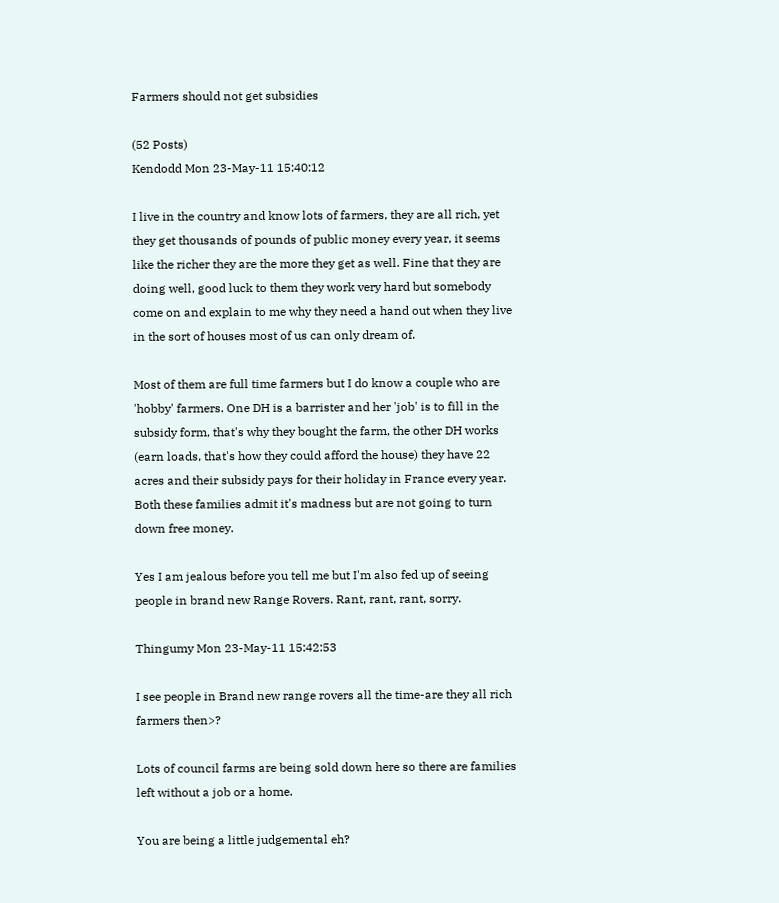Farmers should not get subsidies

(52 Posts)
Kendodd Mon 23-May-11 15:40:12

I live in the country and know lots of farmers, they are all rich, yet they get thousands of pounds of public money every year, it seems like the richer they are the more they get as well. Fine that they are doing well, good luck to them they work very hard but somebody come on and explain to me why they need a hand out when they live in the sort of houses most of us can only dream of.

Most of them are full time farmers but I do know a couple who are 'hobby' farmers. One DH is a barrister and her 'job' is to fill in the subsidy form, that's why they bought the farm, the other DH works (earn loads, that's how they could afford the house) they have 22 acres and their subsidy pays for their holiday in France every year. Both these families admit it's madness but are not going to turn down free money.

Yes I am jealous before you tell me but I'm also fed up of seeing people in brand new Range Rovers. Rant, rant, rant, sorry.

Thingumy Mon 23-May-11 15:42:53

I see people in Brand new range rovers all the time-are they all rich farmers then>?

Lots of council farms are being sold down here so there are families left without a job or a home.

You are being a little judgemental eh?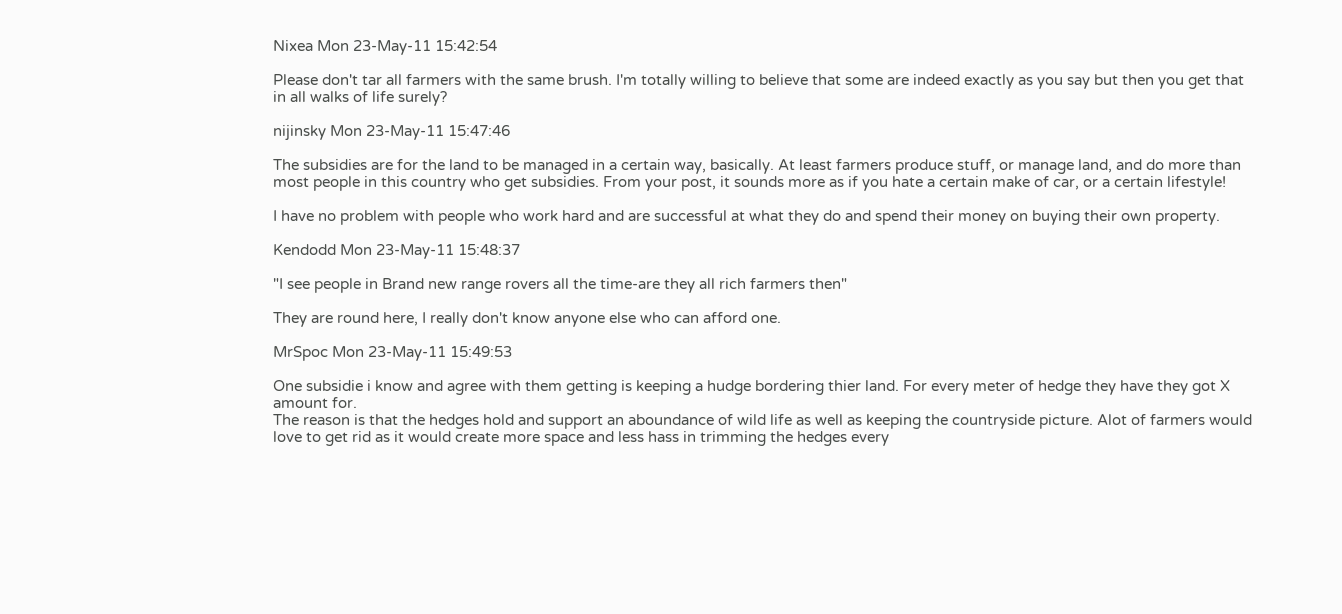Nixea Mon 23-May-11 15:42:54

Please don't tar all farmers with the same brush. I'm totally willing to believe that some are indeed exactly as you say but then you get that in all walks of life surely?

nijinsky Mon 23-May-11 15:47:46

The subsidies are for the land to be managed in a certain way, basically. At least farmers produce stuff, or manage land, and do more than most people in this country who get subsidies. From your post, it sounds more as if you hate a certain make of car, or a certain lifestyle!

I have no problem with people who work hard and are successful at what they do and spend their money on buying their own property.

Kendodd Mon 23-May-11 15:48:37

"I see people in Brand new range rovers all the time-are they all rich farmers then"

They are round here, I really don't know anyone else who can afford one.

MrSpoc Mon 23-May-11 15:49:53

One subsidie i know and agree with them getting is keeping a hudge bordering thier land. For every meter of hedge they have they got X amount for.
The reason is that the hedges hold and support an aboundance of wild life as well as keeping the countryside picture. Alot of farmers would love to get rid as it would create more space and less hass in trimming the hedges every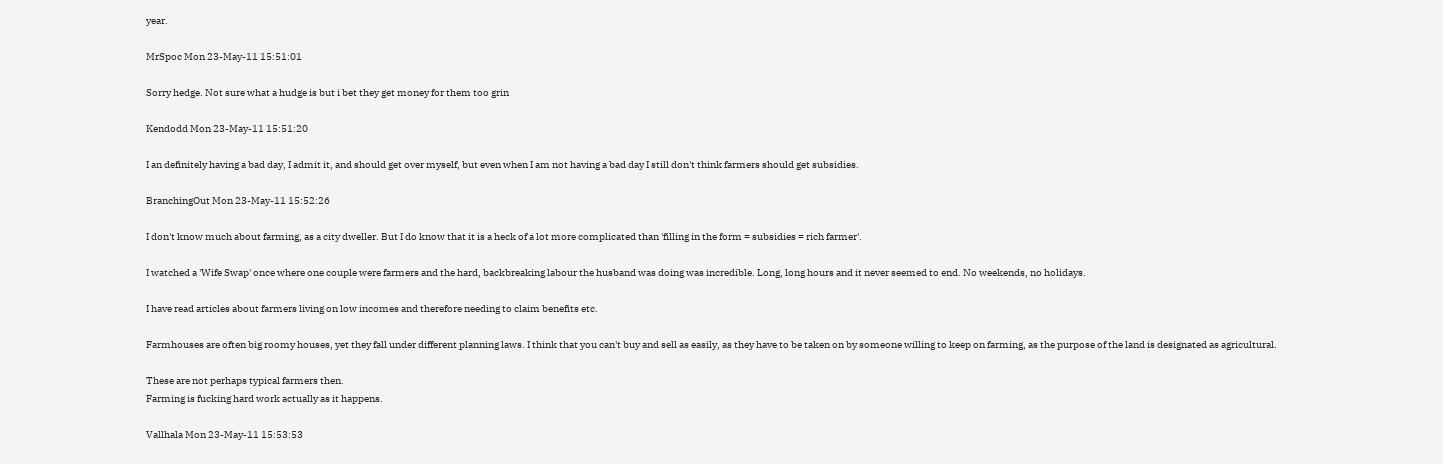year.

MrSpoc Mon 23-May-11 15:51:01

Sorry hedge. Not sure what a hudge is but i bet they get money for them too grin

Kendodd Mon 23-May-11 15:51:20

I an definitely having a bad day, I admit it, and should get over myself, but even when I am not having a bad day I still don't think farmers should get subsidies.

BranchingOut Mon 23-May-11 15:52:26

I don't know much about farming, as a city dweller. But I do know that it is a heck of a lot more complicated than 'filling in the form = subsidies = rich farmer'.

I watched a 'Wife Swap' once where one couple were farmers and the hard, backbreaking labour the husband was doing was incredible. Long, long hours and it never seemed to end. No weekends, no holidays.

I have read articles about farmers living on low incomes and therefore needing to claim benefits etc.

Farmhouses are often big roomy houses, yet they fall under different planning laws. I think that you can't buy and sell as easily, as they have to be taken on by someone willing to keep on farming, as the purpose of the land is designated as agricultural.

These are not perhaps typical farmers then.
Farming is fucking hard work actually as it happens.

Vallhala Mon 23-May-11 15:53:53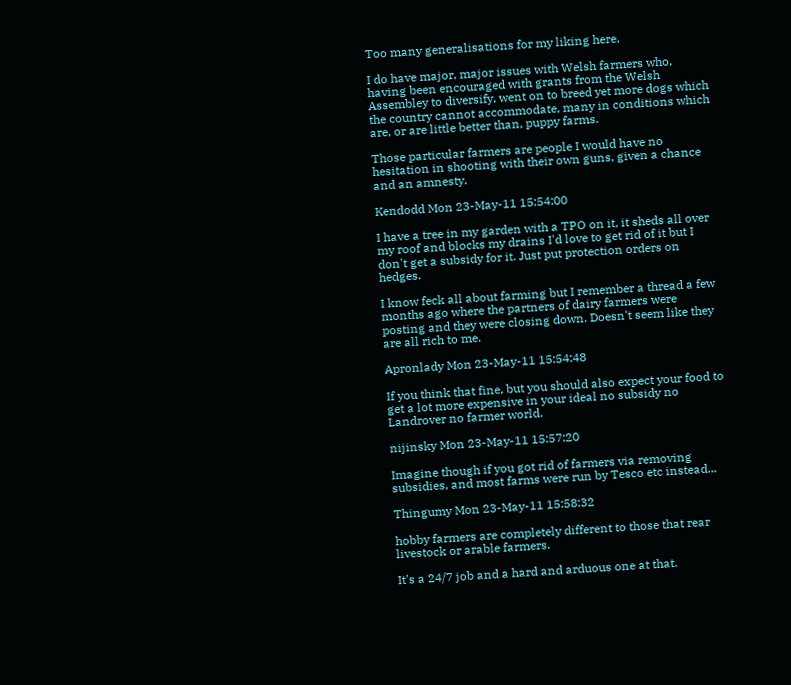Too many generalisations for my liking here.

I do have major, major issues with Welsh farmers who, having been encouraged with grants from the Welsh Assembley to diversify, went on to breed yet more dogs which the country cannot accommodate, many in conditions which are, or are little better than, puppy farms.

Those particular farmers are people I would have no hesitation in shooting with their own guns, given a chance and an amnesty.

Kendodd Mon 23-May-11 15:54:00

I have a tree in my garden with a TPO on it, it sheds all over my roof and blocks my drains I'd love to get rid of it but I don't get a subsidy for it. Just put protection orders on hedges.

I know feck all about farming but I remember a thread a few months ago where the partners of dairy farmers were posting and they were closing down. Doesn't seem like they are all rich to me.

Apronlady Mon 23-May-11 15:54:48

If you think that fine, but you should also expect your food to get a lot more expensive in your ideal no subsidy no Landrover no farmer world.

nijinsky Mon 23-May-11 15:57:20

Imagine though if you got rid of farmers via removing subsidies, and most farms were run by Tesco etc instead...

Thingumy Mon 23-May-11 15:58:32

hobby farmers are completely different to those that rear livestock or arable farmers.

It's a 24/7 job and a hard and arduous one at that.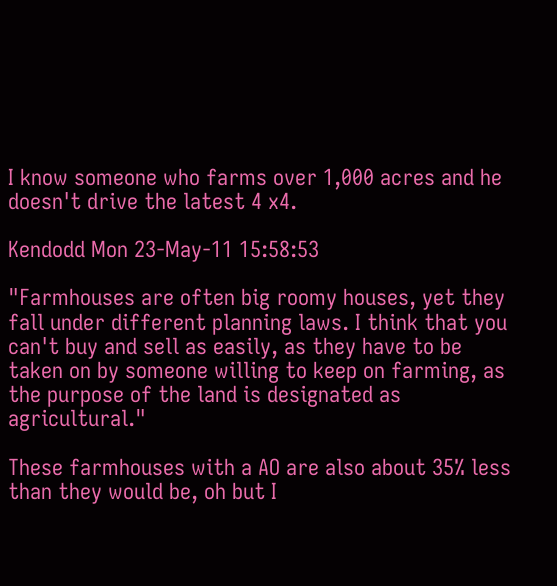I know someone who farms over 1,000 acres and he doesn't drive the latest 4 x4.

Kendodd Mon 23-May-11 15:58:53

"Farmhouses are often big roomy houses, yet they fall under different planning laws. I think that you can't buy and sell as easily, as they have to be taken on by someone willing to keep on farming, as the purpose of the land is designated as agricultural."

These farmhouses with a AO are also about 35% less than they would be, oh but I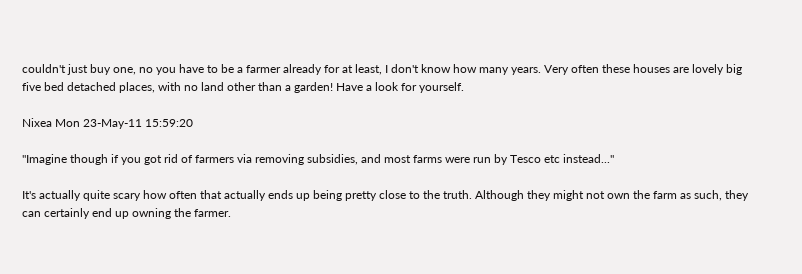couldn't just buy one, no you have to be a farmer already for at least, I don't know how many years. Very often these houses are lovely big five bed detached places, with no land other than a garden! Have a look for yourself.

Nixea Mon 23-May-11 15:59:20

"Imagine though if you got rid of farmers via removing subsidies, and most farms were run by Tesco etc instead..."

It's actually quite scary how often that actually ends up being pretty close to the truth. Although they might not own the farm as such, they can certainly end up owning the farmer.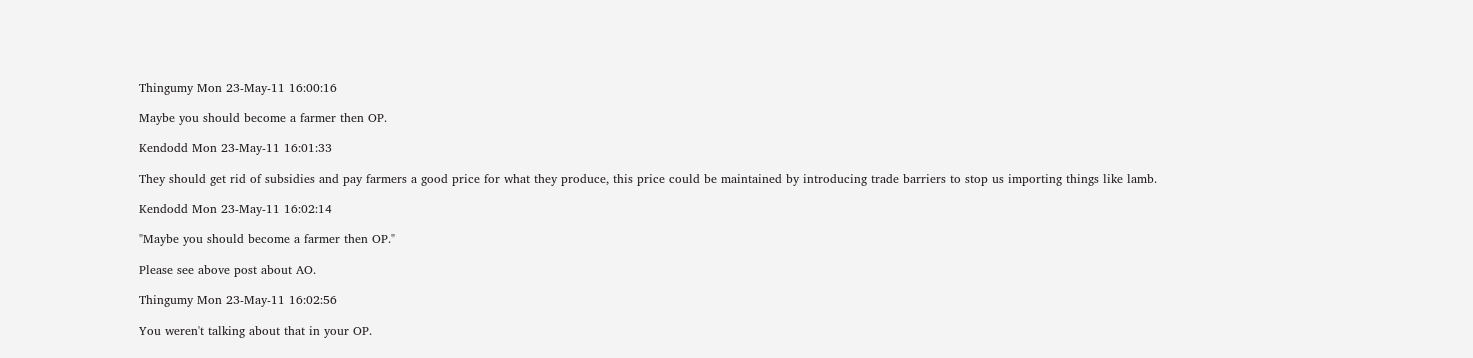Thingumy Mon 23-May-11 16:00:16

Maybe you should become a farmer then OP.

Kendodd Mon 23-May-11 16:01:33

They should get rid of subsidies and pay farmers a good price for what they produce, this price could be maintained by introducing trade barriers to stop us importing things like lamb.

Kendodd Mon 23-May-11 16:02:14

"Maybe you should become a farmer then OP."

Please see above post about AO.

Thingumy Mon 23-May-11 16:02:56

You weren't talking about that in your OP.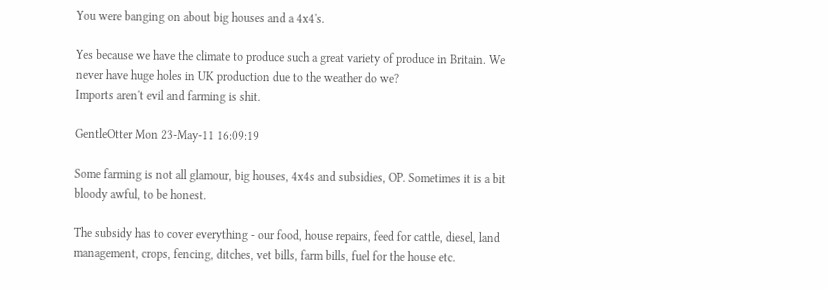You were banging on about big houses and a 4x4's.

Yes because we have the climate to produce such a great variety of produce in Britain. We never have huge holes in UK production due to the weather do we?
Imports aren't evil and farming is shit.

GentleOtter Mon 23-May-11 16:09:19

Some farming is not all glamour, big houses, 4x4s and subsidies, OP. Sometimes it is a bit bloody awful, to be honest.

The subsidy has to cover everything - our food, house repairs, feed for cattle, diesel, land management, crops, fencing, ditches, vet bills, farm bills, fuel for the house etc.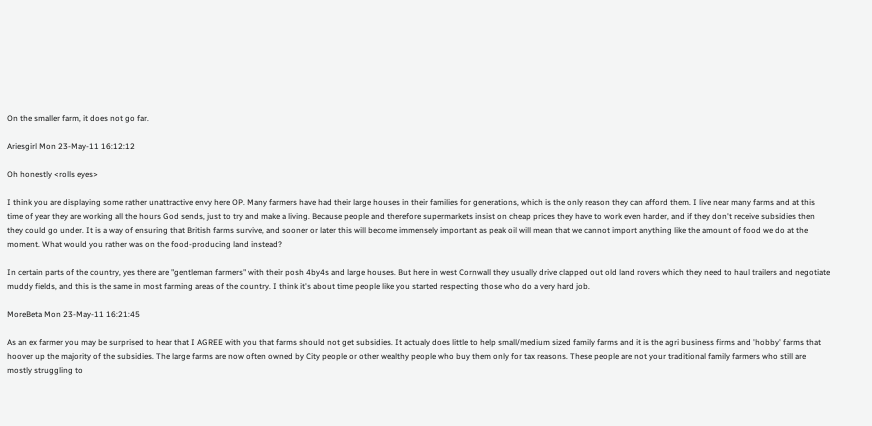On the smaller farm, it does not go far.

Ariesgirl Mon 23-May-11 16:12:12

Oh honestly <rolls eyes>

I think you are displaying some rather unattractive envy here OP. Many farmers have had their large houses in their families for generations, which is the only reason they can afford them. I live near many farms and at this time of year they are working all the hours God sends, just to try and make a living. Because people and therefore supermarkets insist on cheap prices they have to work even harder, and if they don't receive subsidies then they could go under. It is a way of ensuring that British farms survive, and sooner or later this will become immensely important as peak oil will mean that we cannot import anything like the amount of food we do at the moment. What would you rather was on the food-producing land instead?

In certain parts of the country, yes there are "gentleman farmers" with their posh 4by4s and large houses. But here in west Cornwall they usually drive clapped out old land rovers which they need to haul trailers and negotiate muddy fields, and this is the same in most farming areas of the country. I think it's about time people like you started respecting those who do a very hard job.

MoreBeta Mon 23-May-11 16:21:45

As an ex farmer you may be surprised to hear that I AGREE with you that farms should not get subsidies. It actualy does little to help small/medium sized family farms and it is the agri business firms and 'hobby' farms that hoover up the majority of the subsidies. The large farms are now often owned by City people or other wealthy people who buy them only for tax reasons. These people are not your traditional family farmers who still are mostly struggling to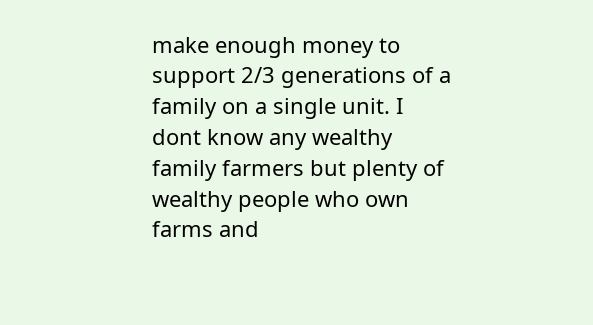make enough money to support 2/3 generations of a family on a single unit. I dont know any wealthy family farmers but plenty of wealthy people who own farms and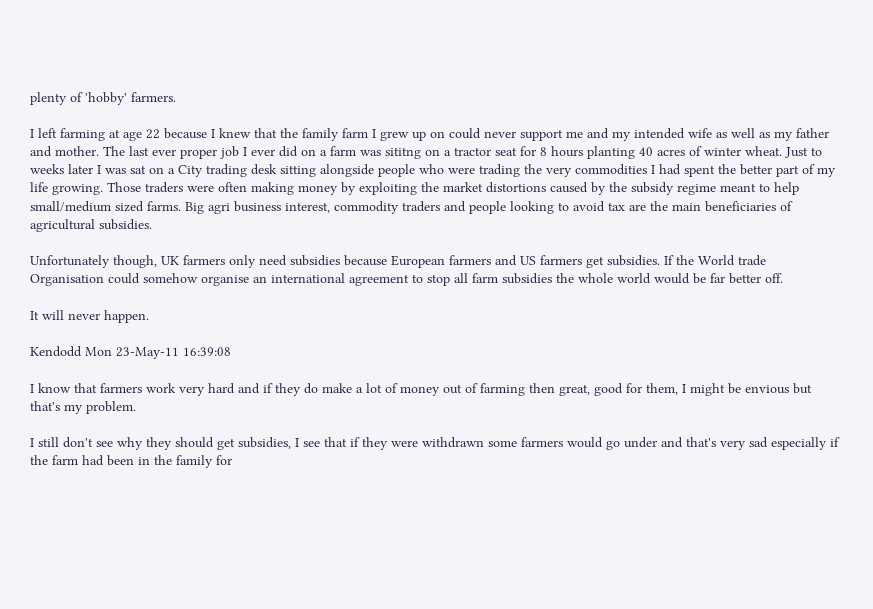plenty of 'hobby' farmers.

I left farming at age 22 because I knew that the family farm I grew up on could never support me and my intended wife as well as my father and mother. The last ever proper job I ever did on a farm was sititng on a tractor seat for 8 hours planting 40 acres of winter wheat. Just to weeks later I was sat on a City trading desk sitting alongside people who were trading the very commodities I had spent the better part of my life growing. Those traders were often making money by exploiting the market distortions caused by the subsidy regime meant to help small/medium sized farms. Big agri business interest, commodity traders and people looking to avoid tax are the main beneficiaries of agricultural subsidies.

Unfortunately though, UK farmers only need subsidies because European farmers and US farmers get subsidies. If the World trade Organisation could somehow organise an international agreement to stop all farm subsidies the whole world would be far better off.

It will never happen.

Kendodd Mon 23-May-11 16:39:08

I know that farmers work very hard and if they do make a lot of money out of farming then great, good for them, I might be envious but that's my problem.

I still don't see why they should get subsidies, I see that if they were withdrawn some farmers would go under and that's very sad especially if the farm had been in the family for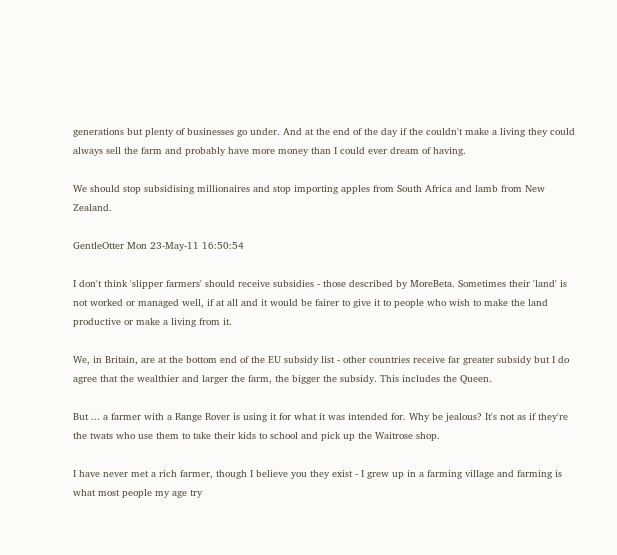generations but plenty of businesses go under. And at the end of the day if the couldn't make a living they could always sell the farm and probably have more money than I could ever dream of having.

We should stop subsidising millionaires and stop importing apples from South Africa and lamb from New Zealand.

GentleOtter Mon 23-May-11 16:50:54

I don't think 'slipper farmers' should receive subsidies - those described by MoreBeta. Sometimes their 'land' is not worked or managed well, if at all and it would be fairer to give it to people who wish to make the land productive or make a living from it.

We, in Britain, are at the bottom end of the EU subsidy list - other countries receive far greater subsidy but I do agree that the wealthier and larger the farm, the bigger the subsidy. This includes the Queen.

But ... a farmer with a Range Rover is using it for what it was intended for. Why be jealous? It's not as if they're the twats who use them to take their kids to school and pick up the Waitrose shop.

I have never met a rich farmer, though I believe you they exist - I grew up in a farming village and farming is what most people my age try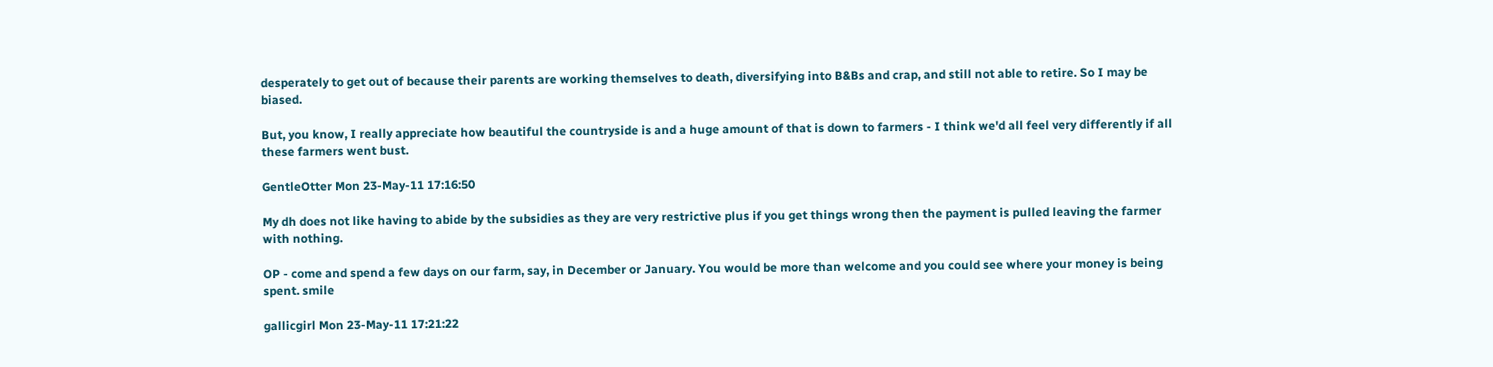desperately to get out of because their parents are working themselves to death, diversifying into B&Bs and crap, and still not able to retire. So I may be biased.

But, you know, I really appreciate how beautiful the countryside is and a huge amount of that is down to farmers - I think we'd all feel very differently if all these farmers went bust.

GentleOtter Mon 23-May-11 17:16:50

My dh does not like having to abide by the subsidies as they are very restrictive plus if you get things wrong then the payment is pulled leaving the farmer with nothing.

OP - come and spend a few days on our farm, say, in December or January. You would be more than welcome and you could see where your money is being spent. smile

gallicgirl Mon 23-May-11 17:21:22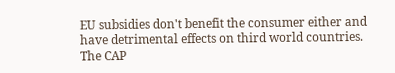EU subsidies don't benefit the consumer either and have detrimental effects on third world countries. The CAP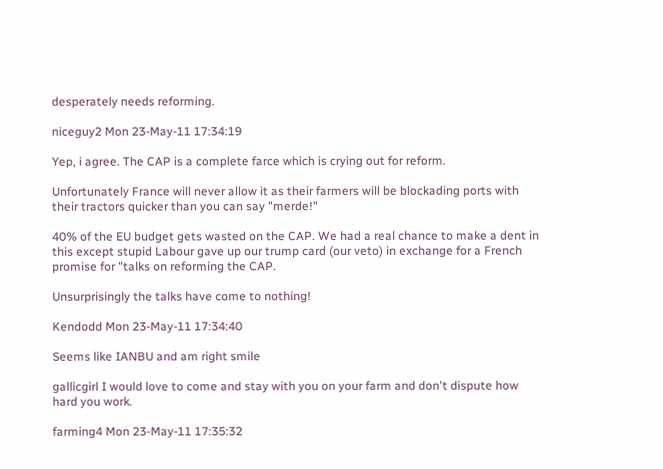desperately needs reforming.

niceguy2 Mon 23-May-11 17:34:19

Yep, i agree. The CAP is a complete farce which is crying out for reform.

Unfortunately France will never allow it as their farmers will be blockading ports with their tractors quicker than you can say "merde!"

40% of the EU budget gets wasted on the CAP. We had a real chance to make a dent in this except stupid Labour gave up our trump card (our veto) in exchange for a French promise for "talks on reforming the CAP.

Unsurprisingly the talks have come to nothing!

Kendodd Mon 23-May-11 17:34:40

Seems like IANBU and am right smile

gallicgirl I would love to come and stay with you on your farm and don't dispute how hard you work.

farming4 Mon 23-May-11 17:35:32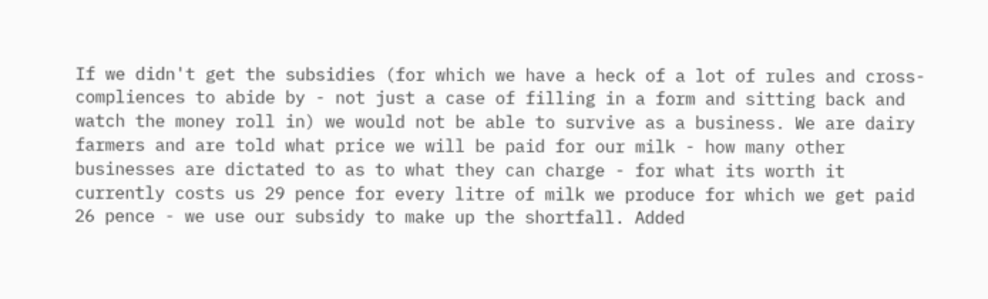If we didn't get the subsidies (for which we have a heck of a lot of rules and cross-compliences to abide by - not just a case of filling in a form and sitting back and watch the money roll in) we would not be able to survive as a business. We are dairy farmers and are told what price we will be paid for our milk - how many other businesses are dictated to as to what they can charge - for what its worth it currently costs us 29 pence for every litre of milk we produce for which we get paid 26 pence - we use our subsidy to make up the shortfall. Added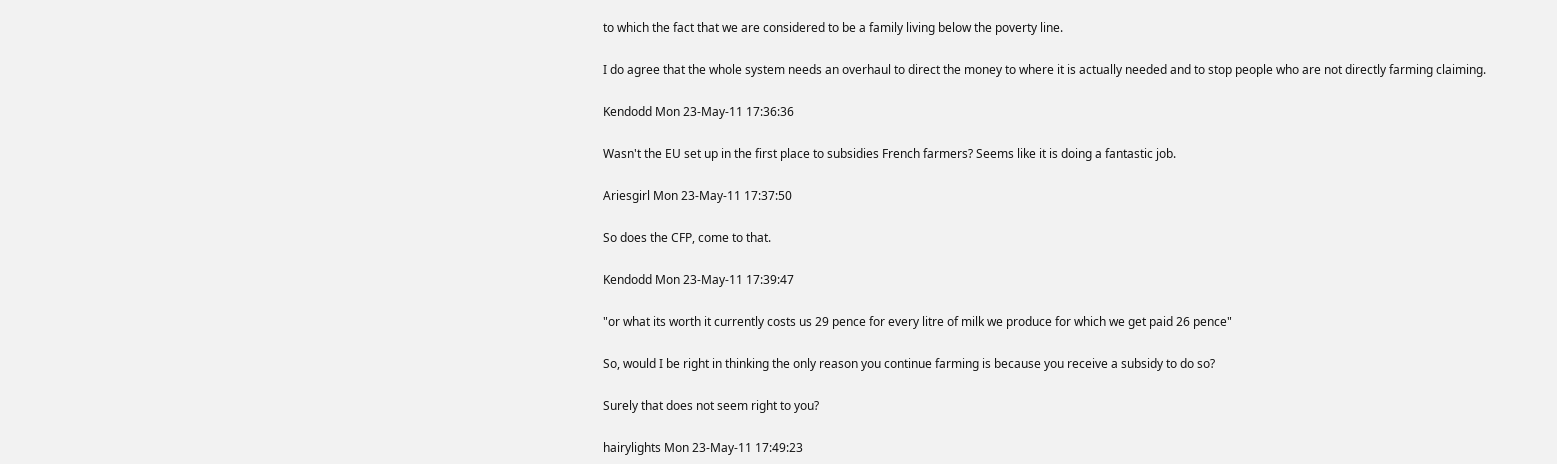to which the fact that we are considered to be a family living below the poverty line.

I do agree that the whole system needs an overhaul to direct the money to where it is actually needed and to stop people who are not directly farming claiming.

Kendodd Mon 23-May-11 17:36:36

Wasn't the EU set up in the first place to subsidies French farmers? Seems like it is doing a fantastic job.

Ariesgirl Mon 23-May-11 17:37:50

So does the CFP, come to that.

Kendodd Mon 23-May-11 17:39:47

"or what its worth it currently costs us 29 pence for every litre of milk we produce for which we get paid 26 pence"

So, would I be right in thinking the only reason you continue farming is because you receive a subsidy to do so?

Surely that does not seem right to you?

hairylights Mon 23-May-11 17:49:23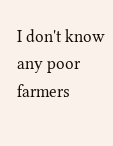I don't know any poor farmers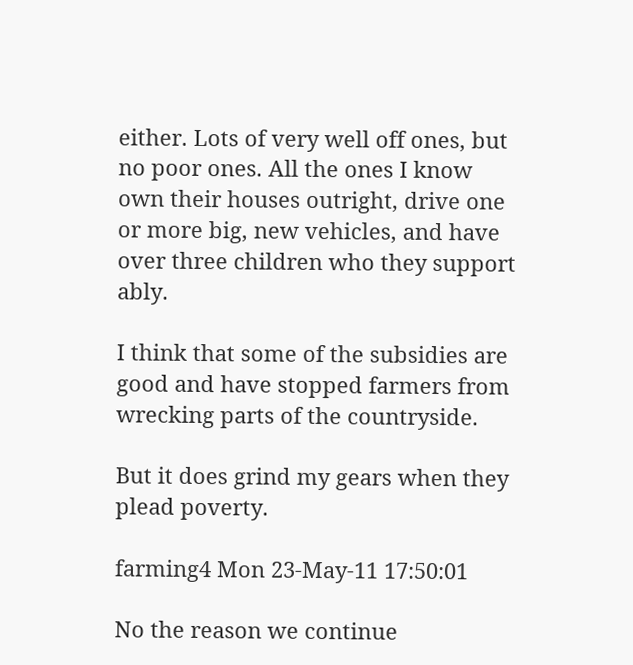either. Lots of very well off ones, but no poor ones. All the ones I know own their houses outright, drive one or more big, new vehicles, and have over three children who they support ably.

I think that some of the subsidies are good and have stopped farmers from wrecking parts of the countryside.

But it does grind my gears when they plead poverty.

farming4 Mon 23-May-11 17:50:01

No the reason we continue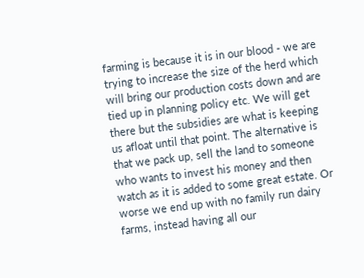farming is because it is in our blood - we are trying to increase the size of the herd which will bring our production costs down and are tied up in planning policy etc. We will get there but the subsidies are what is keeping us afloat until that point. The alternative is that we pack up, sell the land to someone who wants to invest his money and then watch as it is added to some great estate. Or worse we end up with no family run dairy farms, instead having all our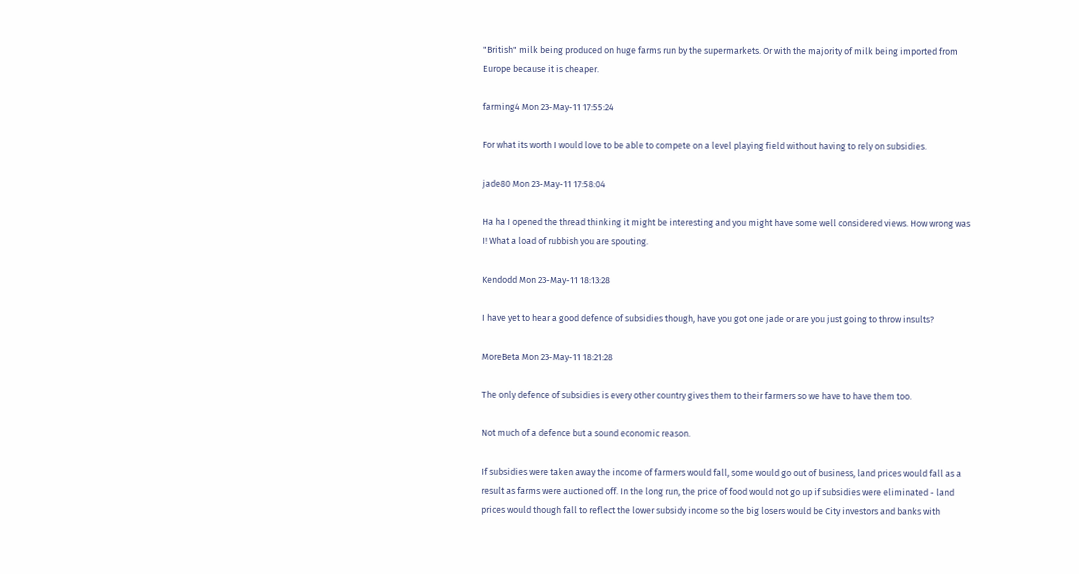"British" milk being produced on huge farms run by the supermarkets. Or with the majority of milk being imported from Europe because it is cheaper.

farming4 Mon 23-May-11 17:55:24

For what its worth I would love to be able to compete on a level playing field without having to rely on subsidies.

jade80 Mon 23-May-11 17:58:04

Ha ha I opened the thread thinking it might be interesting and you might have some well considered views. How wrong was I! What a load of rubbish you are spouting.

Kendodd Mon 23-May-11 18:13:28

I have yet to hear a good defence of subsidies though, have you got one jade or are you just going to throw insults?

MoreBeta Mon 23-May-11 18:21:28

The only defence of subsidies is every other country gives them to their farmers so we have to have them too.

Not much of a defence but a sound economic reason.

If subsidies were taken away the income of farmers would fall, some would go out of business, land prices would fall as a result as farms were auctioned off. In the long run, the price of food would not go up if subsidies were eliminated - land prices would though fall to reflect the lower subsidy income so the big losers would be City investors and banks with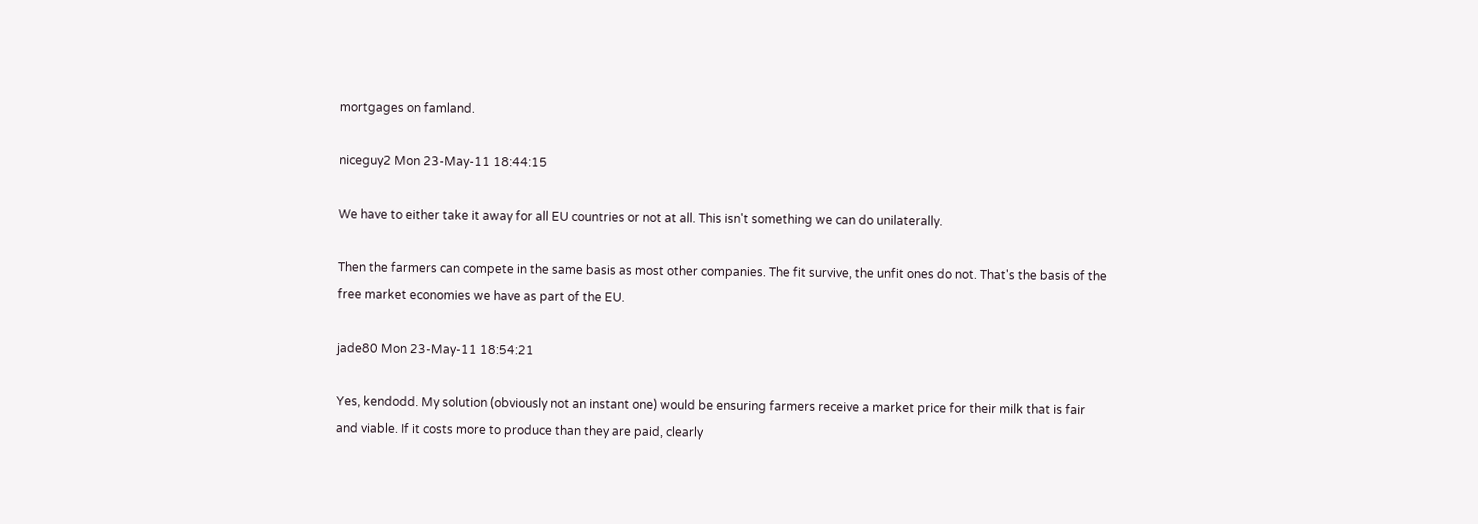mortgages on famland.

niceguy2 Mon 23-May-11 18:44:15

We have to either take it away for all EU countries or not at all. This isn't something we can do unilaterally.

Then the farmers can compete in the same basis as most other companies. The fit survive, the unfit ones do not. That's the basis of the free market economies we have as part of the EU.

jade80 Mon 23-May-11 18:54:21

Yes, kendodd. My solution (obviously not an instant one) would be ensuring farmers receive a market price for their milk that is fair and viable. If it costs more to produce than they are paid, clearly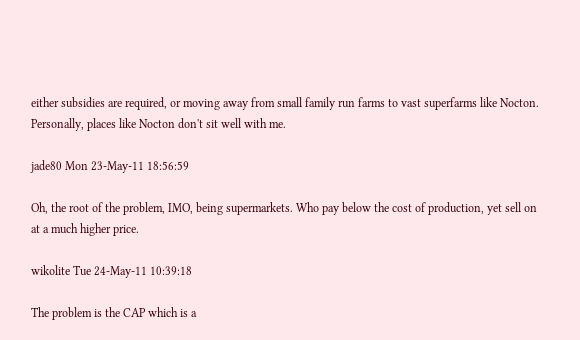either subsidies are required, or moving away from small family run farms to vast superfarms like Nocton. Personally, places like Nocton don't sit well with me.

jade80 Mon 23-May-11 18:56:59

Oh, the root of the problem, IMO, being supermarkets. Who pay below the cost of production, yet sell on at a much higher price.

wikolite Tue 24-May-11 10:39:18

The problem is the CAP which is a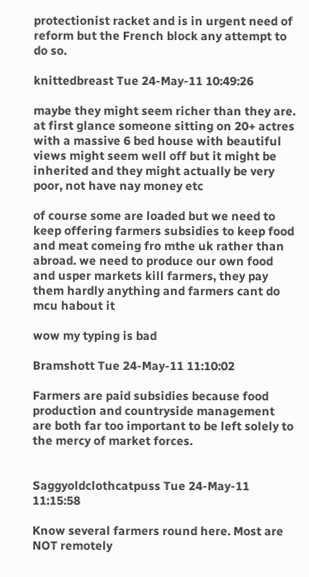protectionist racket and is in urgent need of reform but the French block any attempt to do so.

knittedbreast Tue 24-May-11 10:49:26

maybe they might seem richer than they are. at first glance someone sitting on 20+ actres with a massive 6 bed house with beautiful views might seem well off but it might be inherited and they might actually be very poor, not have nay money etc

of course some are loaded but we need to keep offering farmers subsidies to keep food and meat comeing fro mthe uk rather than abroad. we need to produce our own food and usper markets kill farmers, they pay them hardly anything and farmers cant do mcu habout it

wow my typing is bad

Bramshott Tue 24-May-11 11:10:02

Farmers are paid subsidies because food production and countryside management are both far too important to be left solely to the mercy of market forces.


Saggyoldclothcatpuss Tue 24-May-11 11:15:58

Know several farmers round here. Most are NOT remotely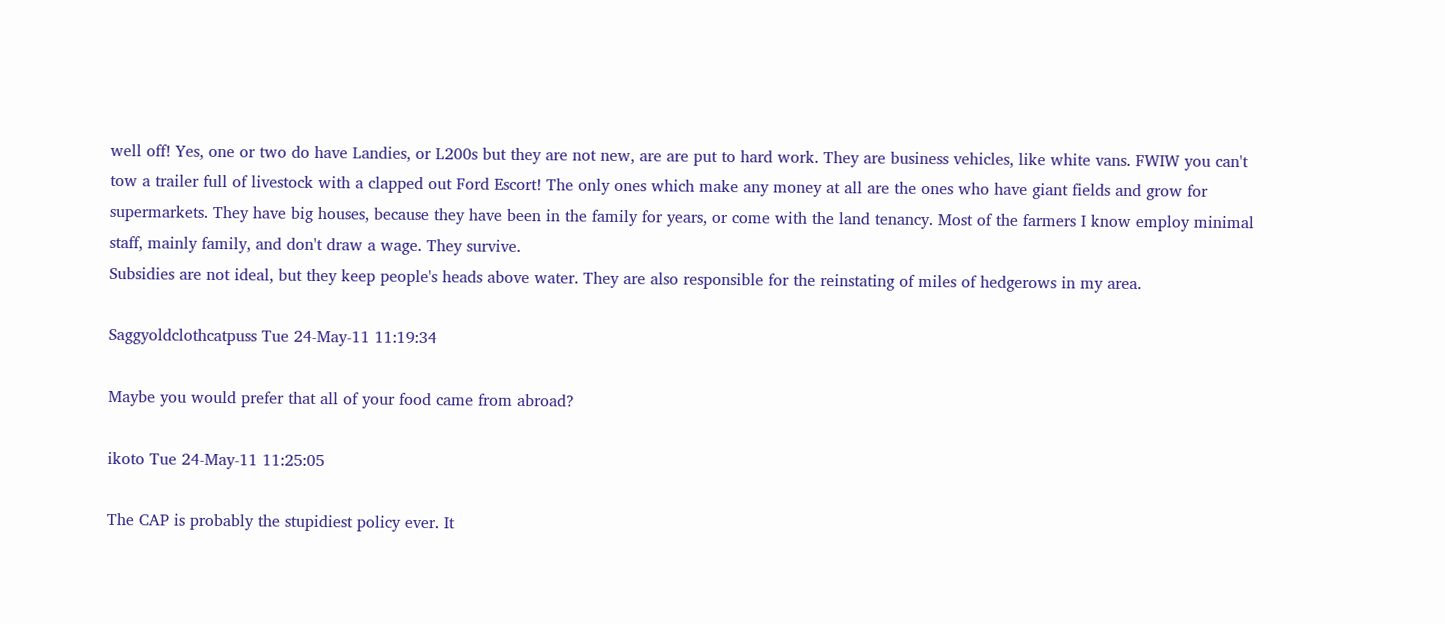well off! Yes, one or two do have Landies, or L200s but they are not new, are are put to hard work. They are business vehicles, like white vans. FWIW you can't tow a trailer full of livestock with a clapped out Ford Escort! The only ones which make any money at all are the ones who have giant fields and grow for supermarkets. They have big houses, because they have been in the family for years, or come with the land tenancy. Most of the farmers I know employ minimal staff, mainly family, and don't draw a wage. They survive.
Subsidies are not ideal, but they keep people's heads above water. They are also responsible for the reinstating of miles of hedgerows in my area.

Saggyoldclothcatpuss Tue 24-May-11 11:19:34

Maybe you would prefer that all of your food came from abroad?

ikoto Tue 24-May-11 11:25:05

The CAP is probably the stupidiest policy ever. It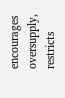encourages oversupply, restricts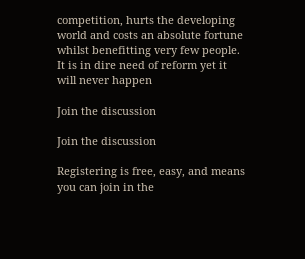competition, hurts the developing world and costs an absolute fortune whilst benefitting very few people. It is in dire need of reform yet it will never happen

Join the discussion

Join the discussion

Registering is free, easy, and means you can join in the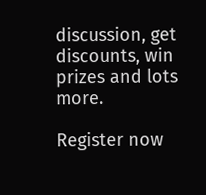discussion, get discounts, win prizes and lots more.

Register now